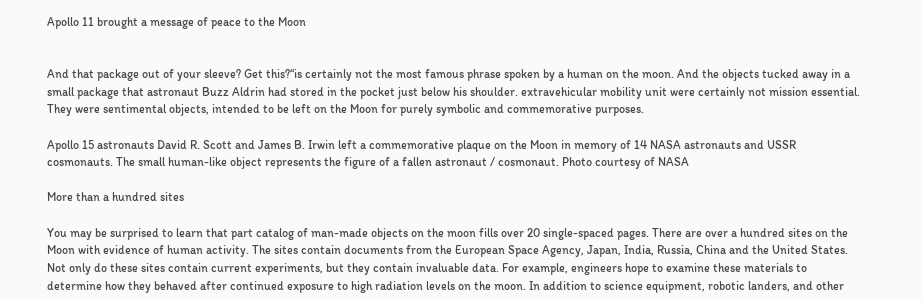Apollo 11 brought a message of peace to the Moon


And that package out of your sleeve? Get this?“is certainly not the most famous phrase spoken by a human on the moon. And the objects tucked away in a small package that astronaut Buzz Aldrin had stored in the pocket just below his shoulder. extravehicular mobility unit were certainly not mission essential. They were sentimental objects, intended to be left on the Moon for purely symbolic and commemorative purposes.

Apollo 15 astronauts David R. Scott and James B. Irwin left a commemorative plaque on the Moon in memory of 14 NASA astronauts and USSR cosmonauts. The small human-like object represents the figure of a fallen astronaut / cosmonaut. Photo courtesy of NASA

More than a hundred sites

You may be surprised to learn that part catalog of man-made objects on the moon fills over 20 single-spaced pages. There are over a hundred sites on the Moon with evidence of human activity. The sites contain documents from the European Space Agency, Japan, India, Russia, China and the United States. Not only do these sites contain current experiments, but they contain invaluable data. For example, engineers hope to examine these materials to determine how they behaved after continued exposure to high radiation levels on the moon. In addition to science equipment, robotic landers, and other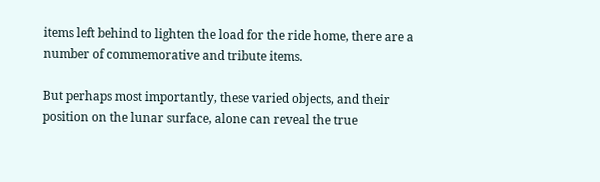items left behind to lighten the load for the ride home, there are a number of commemorative and tribute items.

But perhaps most importantly, these varied objects, and their position on the lunar surface, alone can reveal the true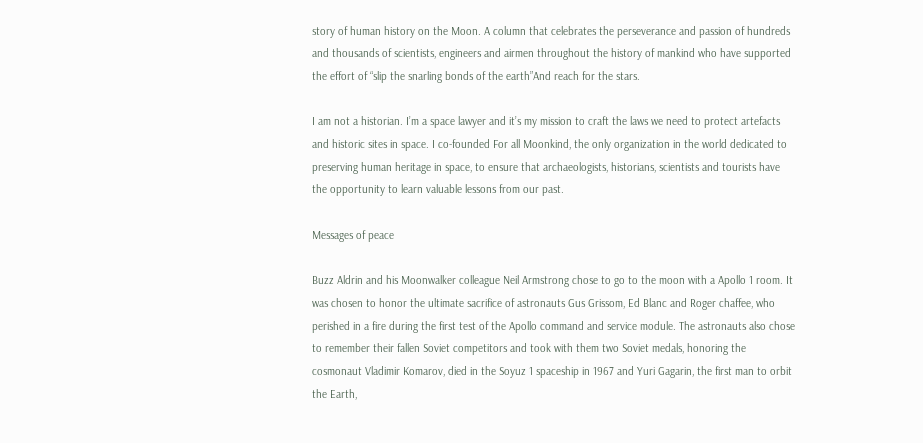story of human history on the Moon. A column that celebrates the perseverance and passion of hundreds and thousands of scientists, engineers and airmen throughout the history of mankind who have supported the effort of “slip the snarling bonds of the earth”And reach for the stars.

I am not a historian. I’m a space lawyer and it’s my mission to craft the laws we need to protect artefacts and historic sites in space. I co-founded For all Moonkind, the only organization in the world dedicated to preserving human heritage in space, to ensure that archaeologists, historians, scientists and tourists have the opportunity to learn valuable lessons from our past.

Messages of peace

Buzz Aldrin and his Moonwalker colleague Neil Armstrong chose to go to the moon with a Apollo 1 room. It was chosen to honor the ultimate sacrifice of astronauts Gus Grissom, Ed Blanc and Roger chaffee, who perished in a fire during the first test of the Apollo command and service module. The astronauts also chose to remember their fallen Soviet competitors and took with them two Soviet medals, honoring the cosmonaut Vladimir Komarov, died in the Soyuz 1 spaceship in 1967 and Yuri Gagarin, the first man to orbit the Earth,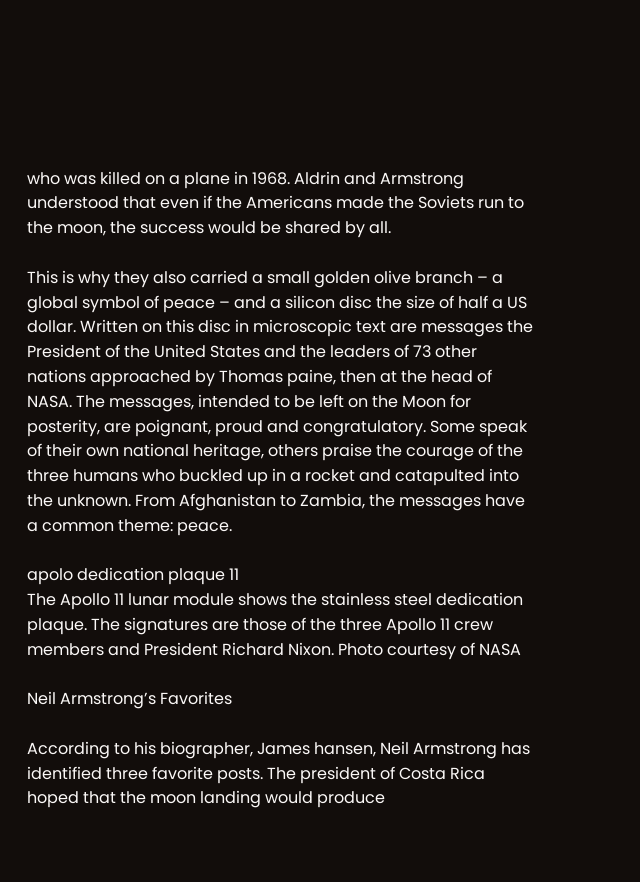who was killed on a plane in 1968. Aldrin and Armstrong understood that even if the Americans made the Soviets run to the moon, the success would be shared by all.

This is why they also carried a small golden olive branch – a global symbol of peace – and a silicon disc the size of half a US dollar. Written on this disc in microscopic text are messages the President of the United States and the leaders of 73 other nations approached by Thomas paine, then at the head of NASA. The messages, intended to be left on the Moon for posterity, are poignant, proud and congratulatory. Some speak of their own national heritage, others praise the courage of the three humans who buckled up in a rocket and catapulted into the unknown. From Afghanistan to Zambia, the messages have a common theme: peace.

apolo dedication plaque 11
The Apollo 11 lunar module shows the stainless steel dedication plaque. The signatures are those of the three Apollo 11 crew members and President Richard Nixon. Photo courtesy of NASA

Neil Armstrong’s Favorites

According to his biographer, James hansen, Neil Armstrong has identified three favorite posts. The president of Costa Rica hoped that the moon landing would produce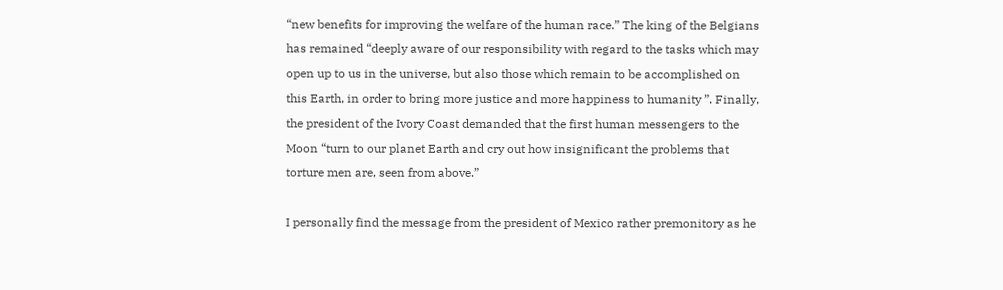“new benefits for improving the welfare of the human race.” The king of the Belgians has remained “deeply aware of our responsibility with regard to the tasks which may open up to us in the universe, but also those which remain to be accomplished on this Earth, in order to bring more justice and more happiness to humanity ”. Finally, the president of the Ivory Coast demanded that the first human messengers to the Moon “turn to our planet Earth and cry out how insignificant the problems that torture men are, seen from above.”

I personally find the message from the president of Mexico rather premonitory as he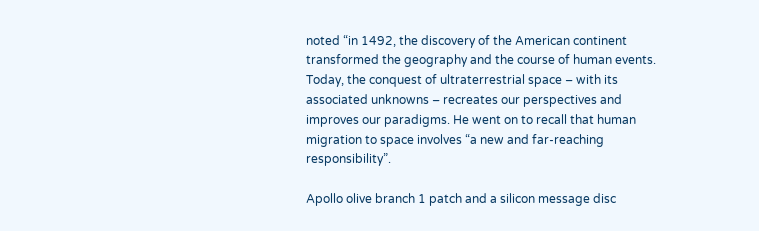noted “in 1492, the discovery of the American continent transformed the geography and the course of human events. Today, the conquest of ultraterrestrial space – with its associated unknowns – recreates our perspectives and improves our paradigms. He went on to recall that human migration to space involves “a new and far-reaching responsibility”.

Apollo olive branch 1 patch and a silicon message disc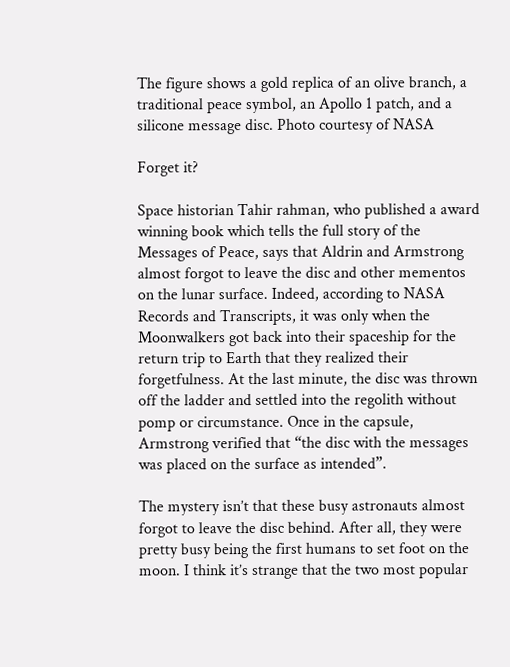The figure shows a gold replica of an olive branch, a traditional peace symbol, an Apollo 1 patch, and a silicone message disc. Photo courtesy of NASA

Forget it?

Space historian Tahir rahman, who published a award winning book which tells the full story of the Messages of Peace, says that Aldrin and Armstrong almost forgot to leave the disc and other mementos on the lunar surface. Indeed, according to NASA Records and Transcripts, it was only when the Moonwalkers got back into their spaceship for the return trip to Earth that they realized their forgetfulness. At the last minute, the disc was thrown off the ladder and settled into the regolith without pomp or circumstance. Once in the capsule, Armstrong verified that “the disc with the messages was placed on the surface as intended”.

The mystery isn’t that these busy astronauts almost forgot to leave the disc behind. After all, they were pretty busy being the first humans to set foot on the moon. I think it’s strange that the two most popular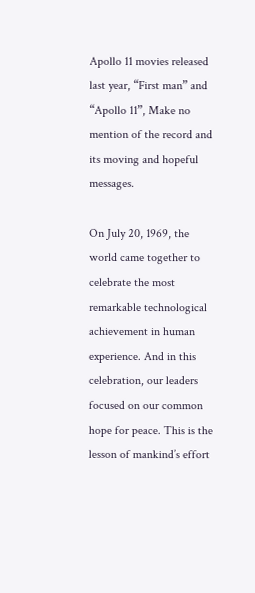Apollo 11 movies released last year, “First man” and “Apollo 11”, Make no mention of the record and its moving and hopeful messages.

On July 20, 1969, the world came together to celebrate the most remarkable technological achievement in human experience. And in this celebration, our leaders focused on our common hope for peace. This is the lesson of mankind’s effort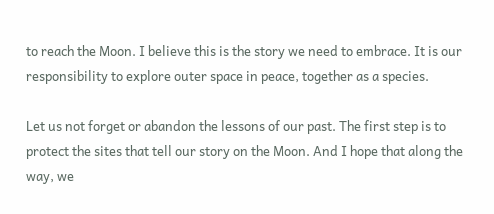to reach the Moon. I believe this is the story we need to embrace. It is our responsibility to explore outer space in peace, together as a species.

Let us not forget or abandon the lessons of our past. The first step is to protect the sites that tell our story on the Moon. And I hope that along the way, we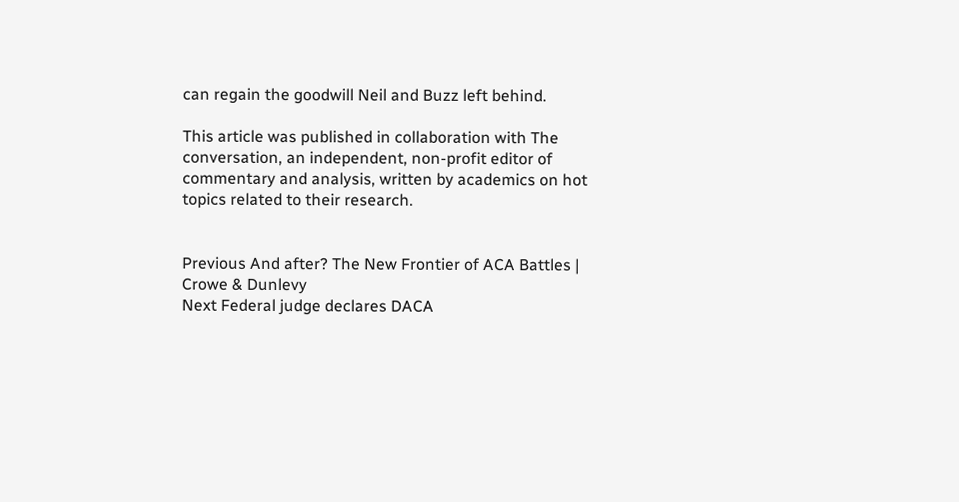can regain the goodwill Neil and Buzz left behind.

This article was published in collaboration with The conversation, an independent, non-profit editor of commentary and analysis, written by academics on hot topics related to their research.


Previous And after? The New Frontier of ACA Battles | Crowe & Dunlevy
Next Federal judge declares DACA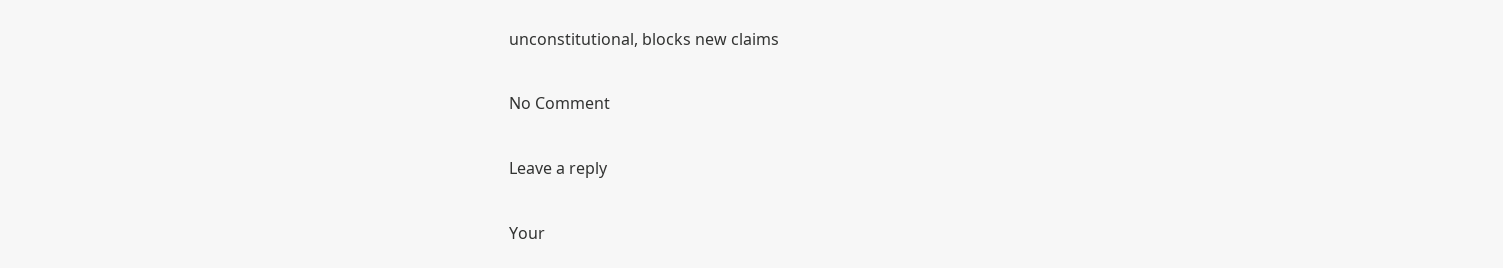unconstitutional, blocks new claims

No Comment

Leave a reply

Your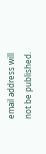email address will not be published.